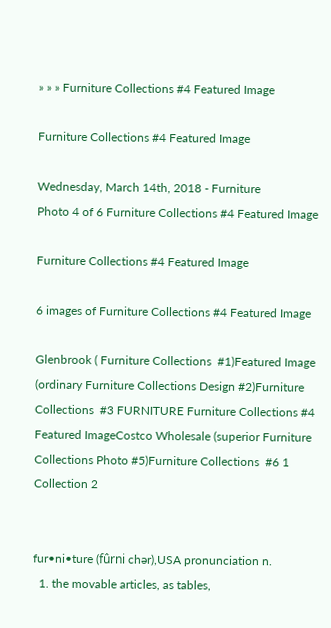» » » Furniture Collections #4 Featured Image

Furniture Collections #4 Featured Image

Wednesday, March 14th, 2018 - Furniture
Photo 4 of 6 Furniture Collections #4 Featured Image

Furniture Collections #4 Featured Image

6 images of Furniture Collections #4 Featured Image

Glenbrook ( Furniture Collections  #1)Featured Image (ordinary Furniture Collections Design #2)Furniture Collections  #3 FURNITURE Furniture Collections #4 Featured ImageCostco Wholesale (superior Furniture Collections Photo #5)Furniture Collections  #6 1 Collection 2


fur•ni•ture (fûrni chər),USA pronunciation n.
  1. the movable articles, as tables,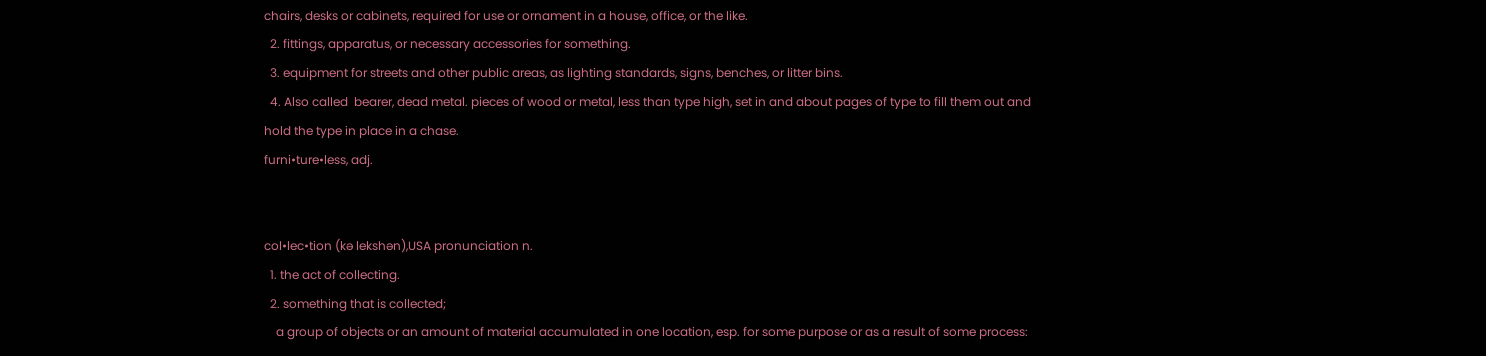chairs, desks or cabinets, required for use or ornament in a house, office, or the like.
  2. fittings, apparatus, or necessary accessories for something.
  3. equipment for streets and other public areas, as lighting standards, signs, benches, or litter bins.
  4. Also called  bearer, dead metal. pieces of wood or metal, less than type high, set in and about pages of type to fill them out and hold the type in place in a chase.
furni•ture•less, adj.


col•lec•tion (kə lekshən),USA pronunciation n.
  1. the act of collecting.
  2. something that is collected;
    a group of objects or an amount of material accumulated in one location, esp. for some purpose or as a result of some process: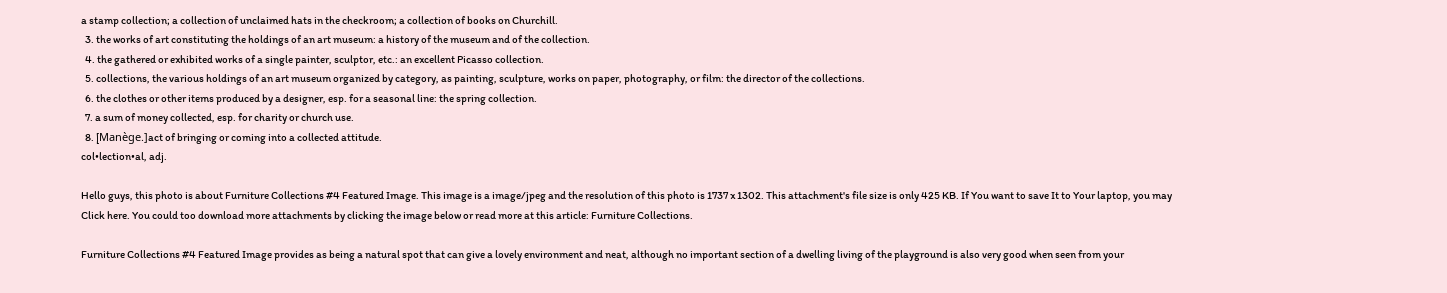a stamp collection; a collection of unclaimed hats in the checkroom; a collection of books on Churchill.
  3. the works of art constituting the holdings of an art museum: a history of the museum and of the collection.
  4. the gathered or exhibited works of a single painter, sculptor, etc.: an excellent Picasso collection.
  5. collections, the various holdings of an art museum organized by category, as painting, sculpture, works on paper, photography, or film: the director of the collections.
  6. the clothes or other items produced by a designer, esp. for a seasonal line: the spring collection.
  7. a sum of money collected, esp. for charity or church use.
  8. [Manège.]act of bringing or coming into a collected attitude.
col•lection•al, adj.

Hello guys, this photo is about Furniture Collections #4 Featured Image. This image is a image/jpeg and the resolution of this photo is 1737 x 1302. This attachment's file size is only 425 KB. If You want to save It to Your laptop, you may Click here. You could too download more attachments by clicking the image below or read more at this article: Furniture Collections.

Furniture Collections #4 Featured Image provides as being a natural spot that can give a lovely environment and neat, although no important section of a dwelling living of the playground is also very good when seen from your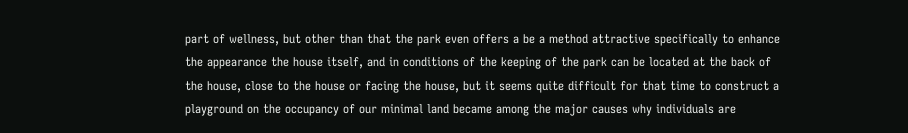part of wellness, but other than that the park even offers a be a method attractive specifically to enhance the appearance the house itself, and in conditions of the keeping of the park can be located at the back of the house, close to the house or facing the house, but it seems quite difficult for that time to construct a playground on the occupancy of our minimal land became among the major causes why individuals are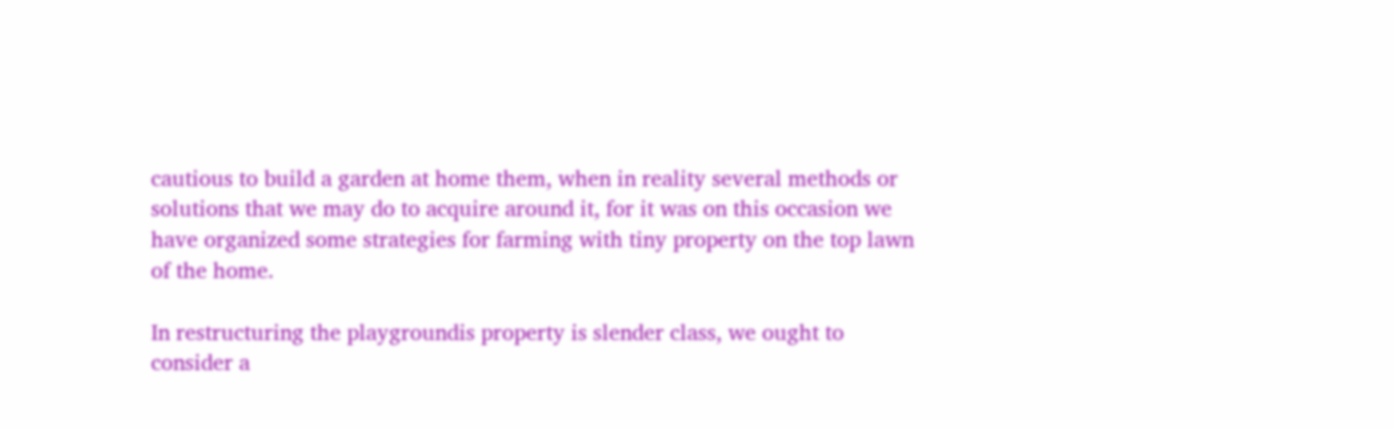cautious to build a garden at home them, when in reality several methods or solutions that we may do to acquire around it, for it was on this occasion we have organized some strategies for farming with tiny property on the top lawn of the home.

In restructuring the playgroundis property is slender class, we ought to consider a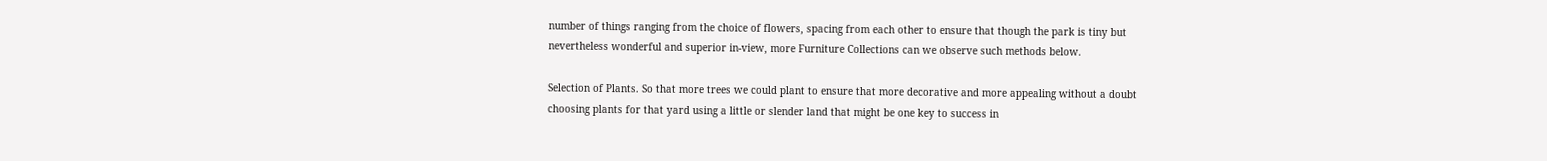number of things ranging from the choice of flowers, spacing from each other to ensure that though the park is tiny but nevertheless wonderful and superior in-view, more Furniture Collections can we observe such methods below.

Selection of Plants. So that more trees we could plant to ensure that more decorative and more appealing without a doubt choosing plants for that yard using a little or slender land that might be one key to success in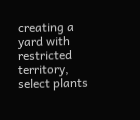creating a yard with restricted territory, select plants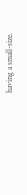having a small-size.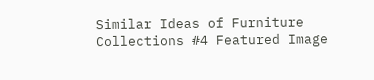Similar Ideas of Furniture Collections #4 Featured Image